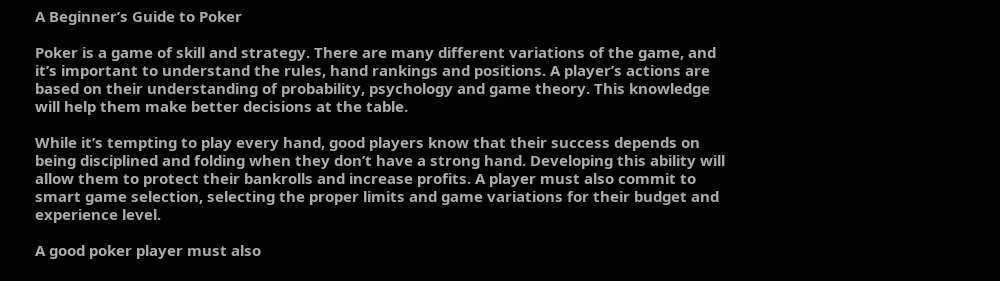A Beginner’s Guide to Poker

Poker is a game of skill and strategy. There are many different variations of the game, and it’s important to understand the rules, hand rankings and positions. A player’s actions are based on their understanding of probability, psychology and game theory. This knowledge will help them make better decisions at the table.

While it’s tempting to play every hand, good players know that their success depends on being disciplined and folding when they don’t have a strong hand. Developing this ability will allow them to protect their bankrolls and increase profits. A player must also commit to smart game selection, selecting the proper limits and game variations for their budget and experience level.

A good poker player must also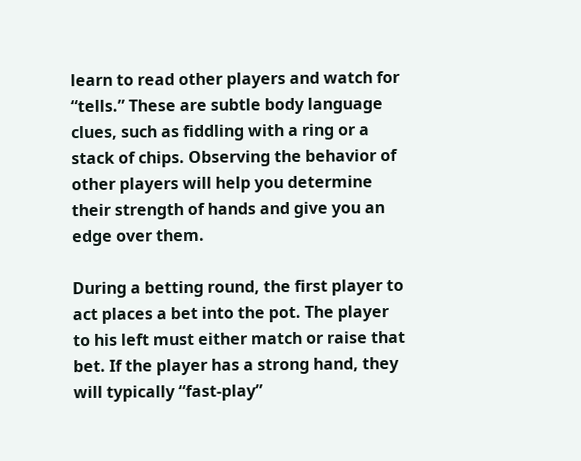learn to read other players and watch for “tells.” These are subtle body language clues, such as fiddling with a ring or a stack of chips. Observing the behavior of other players will help you determine their strength of hands and give you an edge over them.

During a betting round, the first player to act places a bet into the pot. The player to his left must either match or raise that bet. If the player has a strong hand, they will typically “fast-play”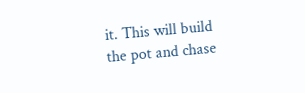it. This will build the pot and chase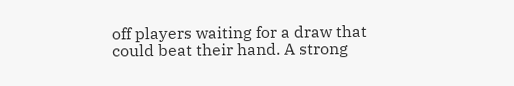off players waiting for a draw that could beat their hand. A strong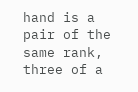hand is a pair of the same rank, three of a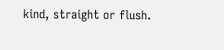kind, straight or flush.